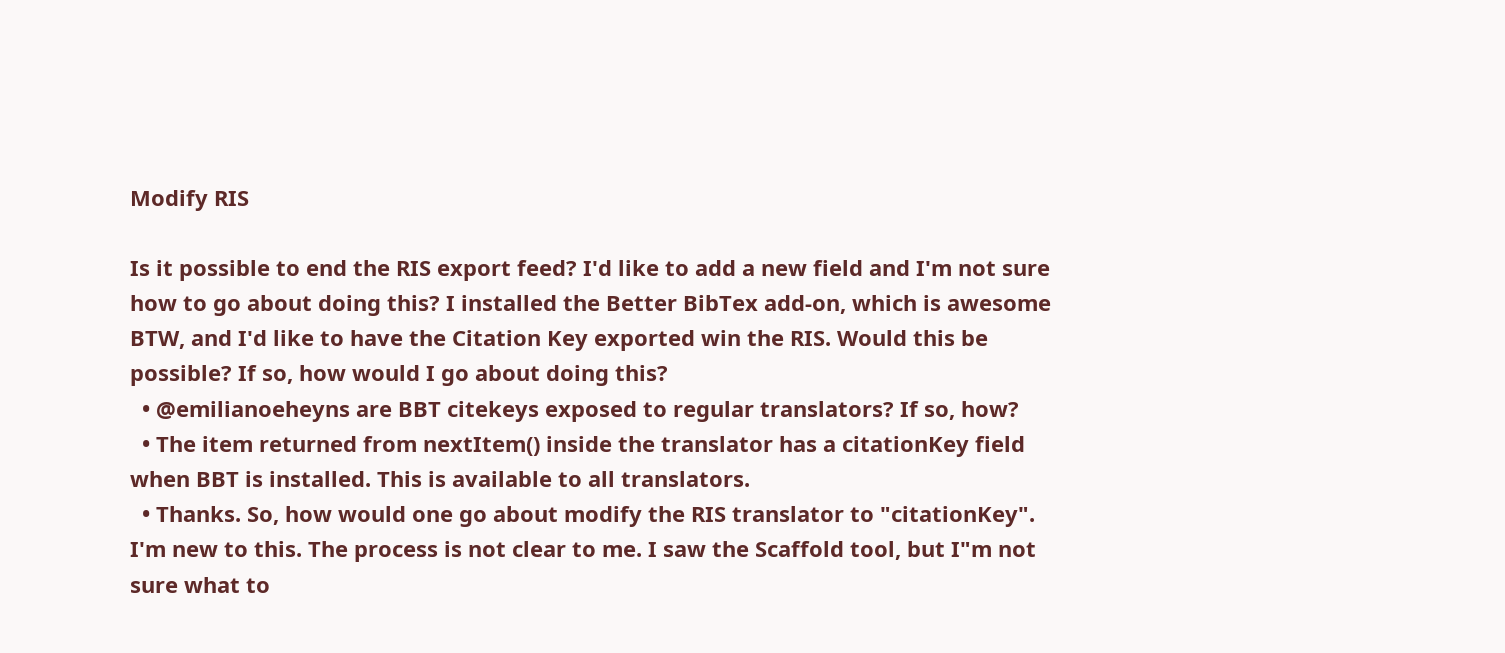Modify RIS

Is it possible to end the RIS export feed? I'd like to add a new field and I'm not sure how to go about doing this? I installed the Better BibTex add-on, which is awesome BTW, and I'd like to have the Citation Key exported win the RIS. Would this be possible? If so, how would I go about doing this?
  • @emilianoeheyns are BBT citekeys exposed to regular translators? If so, how?
  • The item returned from nextItem() inside the translator has a citationKey field when BBT is installed. This is available to all translators.
  • Thanks. So, how would one go about modify the RIS translator to "citationKey". I'm new to this. The process is not clear to me. I saw the Scaffold tool, but I"m not sure what to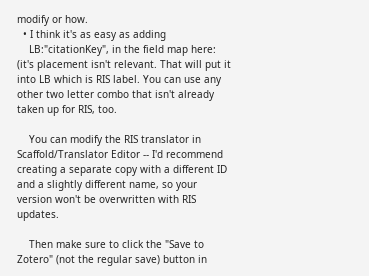modify or how.
  • I think it's as easy as adding
    LB:"citationKey", in the field map here: (it's placement isn't relevant. That will put it into LB which is RIS label. You can use any other two letter combo that isn't already taken up for RIS, too.

    You can modify the RIS translator in Scaffold/Translator Editor -- I'd recommend creating a separate copy with a different ID and a slightly different name, so your version won't be overwritten with RIS updates.

    Then make sure to click the "Save to Zotero" (not the regular save) button in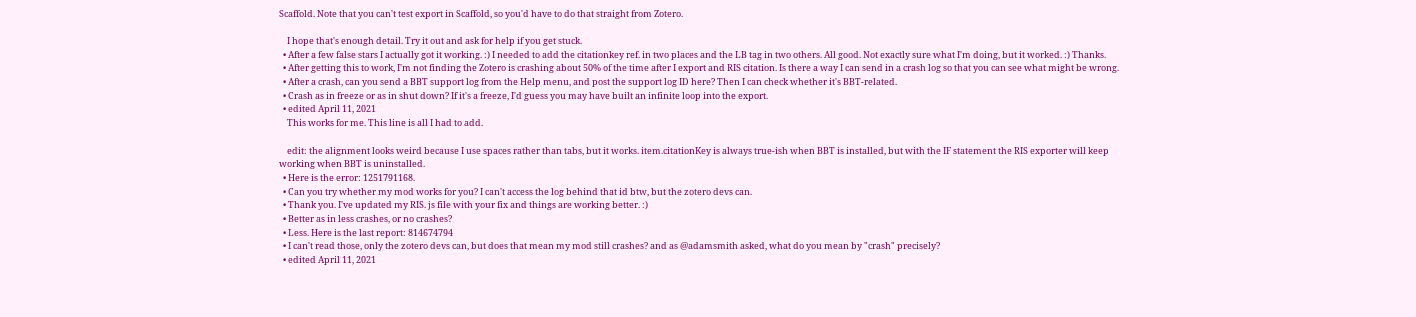Scaffold. Note that you can't test export in Scaffold, so you'd have to do that straight from Zotero.

    I hope that's enough detail. Try it out and ask for help if you get stuck.
  • After a few false stars I actually got it working. :) I needed to add the citationkey ref. in two places and the LB tag in two others. All good. Not exactly sure what I'm doing, but it worked. :) Thanks.
  • After getting this to work, I'm not finding the Zotero is crashing about 50% of the time after I export and RIS citation. Is there a way I can send in a crash log so that you can see what might be wrong.
  • After a crash, can you send a BBT support log from the Help menu, and post the support log ID here? Then I can check whether it's BBT-related.
  • Crash as in freeze or as in shut down? If it's a freeze, I'd guess you may have built an infinite loop into the export.
  • edited April 11, 2021
    This works for me. This line is all I had to add.

    edit: the alignment looks weird because I use spaces rather than tabs, but it works. item.citationKey is always true-ish when BBT is installed, but with the IF statement the RIS exporter will keep working when BBT is uninstalled.
  • Here is the error: 1251791168.
  • Can you try whether my mod works for you? I can't access the log behind that id btw, but the zotero devs can.
  • Thank you. I've updated my RIS. js file with your fix and things are working better. :)
  • Better as in less crashes, or no crashes?
  • Less. Here is the last report: 814674794
  • I can't read those, only the zotero devs can, but does that mean my mod still crashes? and as @adamsmith asked, what do you mean by "crash" precisely?
  • edited April 11, 2021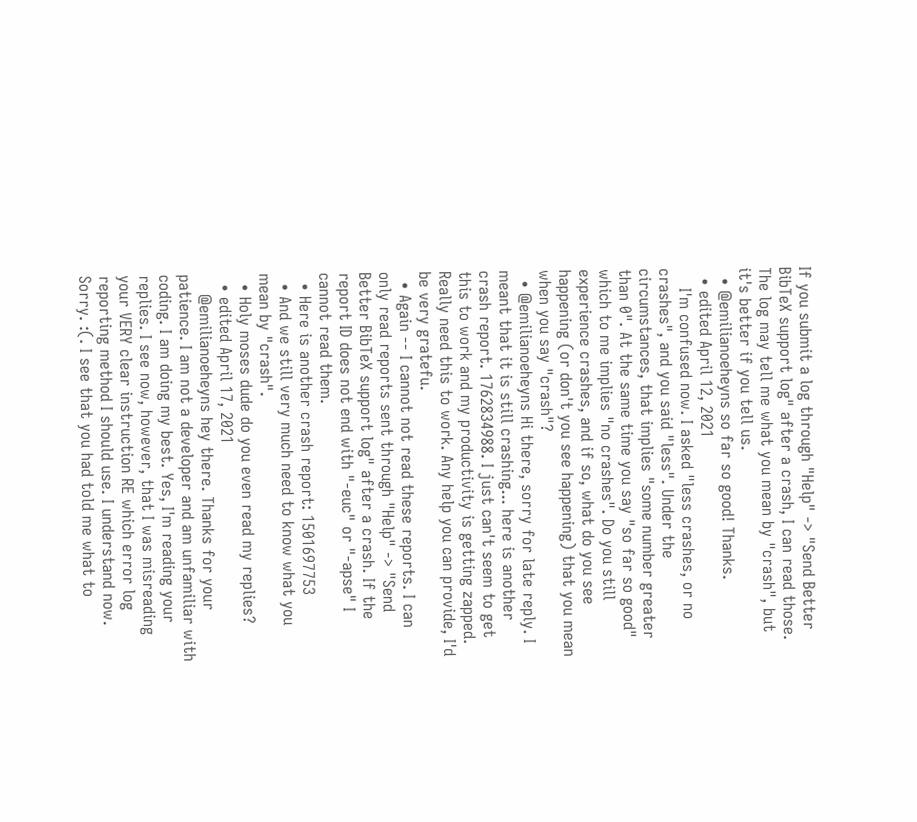If you submit a log through "Help" -> "Send Better BibTeX support log" after a crash, I can read those. The log may tell me what you mean by "crash", but it's better if you tell us.
  • @emilianoeheyns so far so good! Thanks.
  • edited April 12, 2021
    I'm confused now. I asked "less crashes, or no crashes", and you said "less". Under the circumstances, that implies "some number greater than 0". At the same time you say "so far so good" which to me implies "no crashes". Do you still experience crashes, and if so, what do you see happening (or don't you see happening) that you mean when you say "crash"?
  • @emilianoeheyns Hi there, sorry for late reply. I meant that it is still crashing... here is another crash report. 1762834988. I just can't seem to get this to work and my productivity is getting zapped. Really need this to work. Any help you can provide, I'd be very gratefu.
  • Again -- I cannot not read these reports. I can only read reports sent through "Help" -> "Send Better BibTeX support log" after a crash. If the report ID does not end with "-euc" or "-apse" I cannot read them.
  • Here is another crash report: 1501697753
  • And we still very much need to know what you mean by "crash".
  • Holy moses dude do you even read my replies?
  • edited April 17, 2021
    @emilianoeheyns hey there. Thanks for your patience. I am not a developer and am unfamiliar with coding. I am doing my best. Yes, I'm reading your replies. I see now, however, that I was misreading your VERY clear instruction RE which error log reporting method I should use. I understand now. Sorry. :(. I see that you had told me what to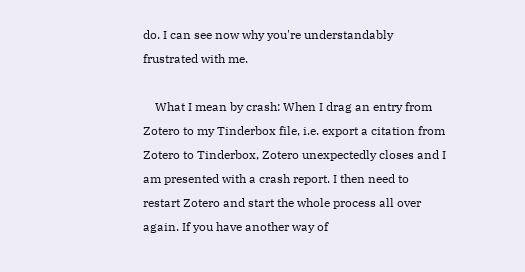do. I can see now why you're understandably frustrated with me.

    What I mean by crash: When I drag an entry from Zotero to my Tinderbox file, i.e. export a citation from Zotero to Tinderbox, Zotero unexpectedly closes and I am presented with a crash report. I then need to restart Zotero and start the whole process all over again. If you have another way of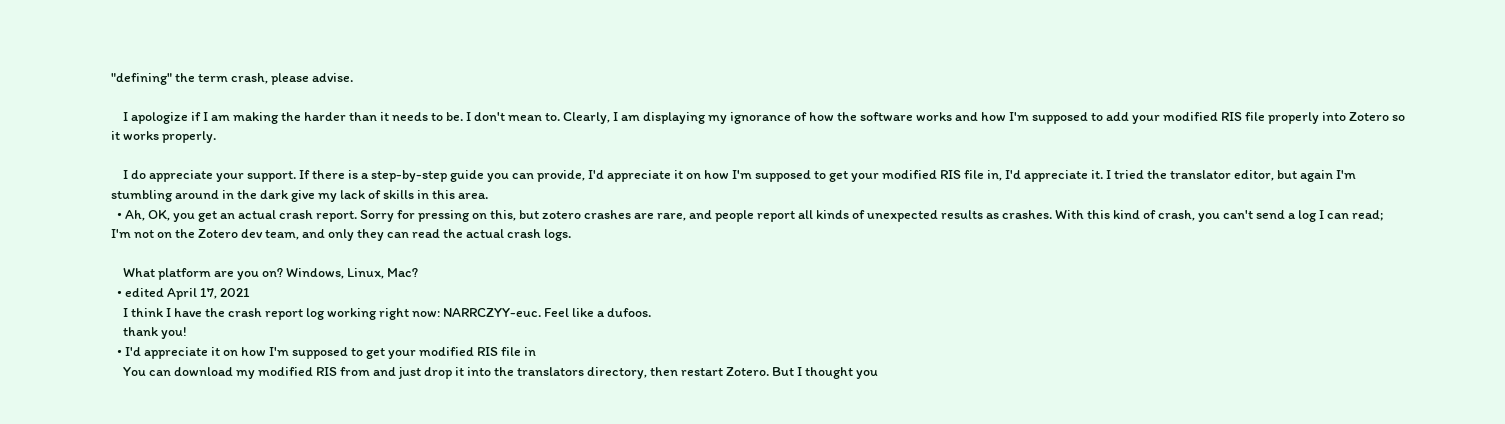"defining" the term crash, please advise.

    I apologize if I am making the harder than it needs to be. I don't mean to. Clearly, I am displaying my ignorance of how the software works and how I'm supposed to add your modified RIS file properly into Zotero so it works properly.

    I do appreciate your support. If there is a step-by-step guide you can provide, I'd appreciate it on how I'm supposed to get your modified RIS file in, I'd appreciate it. I tried the translator editor, but again I'm stumbling around in the dark give my lack of skills in this area.
  • Ah, OK, you get an actual crash report. Sorry for pressing on this, but zotero crashes are rare, and people report all kinds of unexpected results as crashes. With this kind of crash, you can't send a log I can read; I'm not on the Zotero dev team, and only they can read the actual crash logs.

    What platform are you on? Windows, Linux, Mac?
  • edited April 17, 2021
    I think I have the crash report log working right now: NARRCZYY-euc. Feel like a dufoos.
    thank you!
  • I'd appreciate it on how I'm supposed to get your modified RIS file in
    You can download my modified RIS from and just drop it into the translators directory, then restart Zotero. But I thought you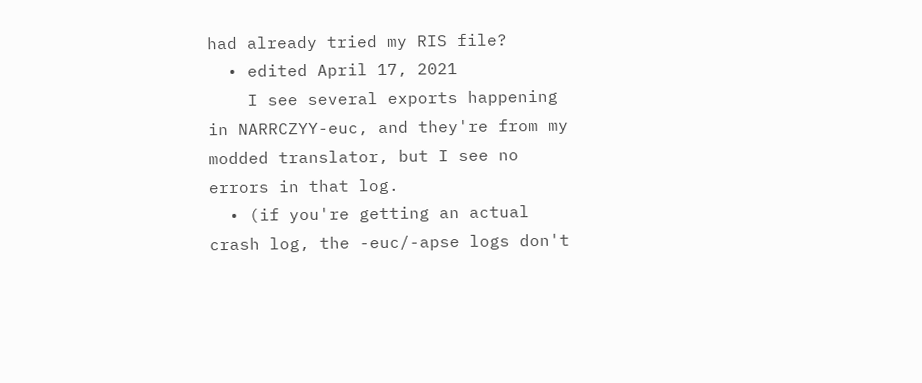had already tried my RIS file?
  • edited April 17, 2021
    I see several exports happening in NARRCZYY-euc, and they're from my modded translator, but I see no errors in that log.
  • (if you're getting an actual crash log, the -euc/-apse logs don't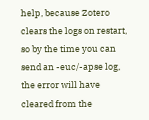help, because Zotero clears the logs on restart, so by the time you can send an -euc/-apse log, the error will have cleared from the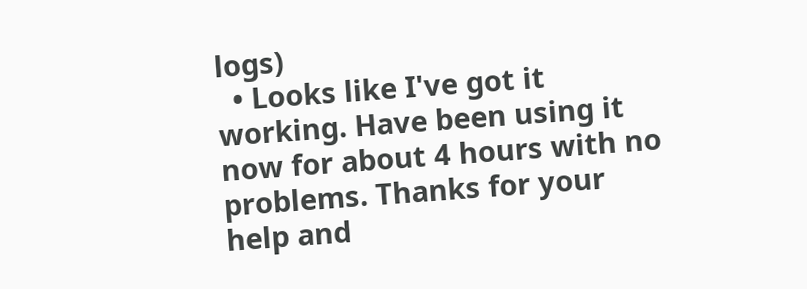logs)
  • Looks like I've got it working. Have been using it now for about 4 hours with no problems. Thanks for your help and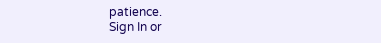patience.
Sign In or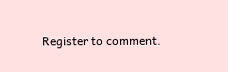Register to comment.